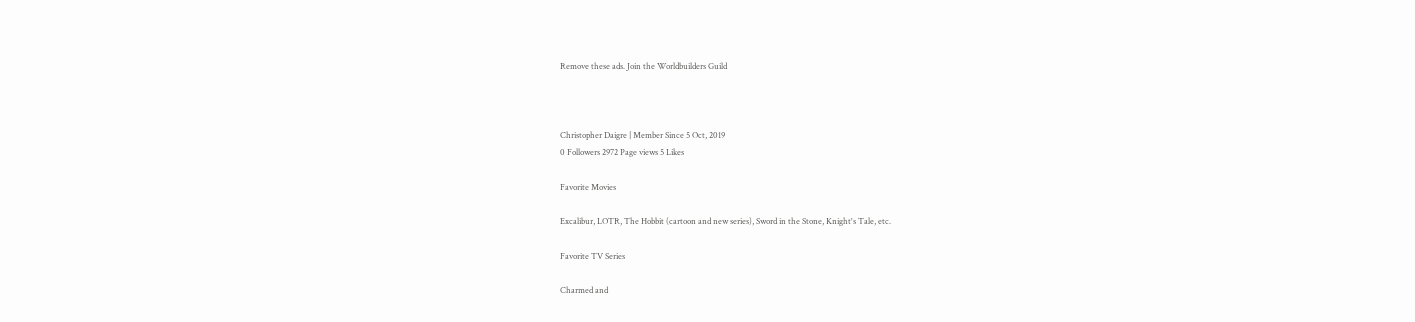Remove these ads. Join the Worldbuilders Guild



Christopher Daigre | Member Since 5 Oct, 2019
0 Followers 2972 Page views 5 Likes

Favorite Movies

Excalibur, LOTR, The Hobbit (cartoon and new series), Sword in the Stone, Knight's Tale, etc.

Favorite TV Series

Charmed and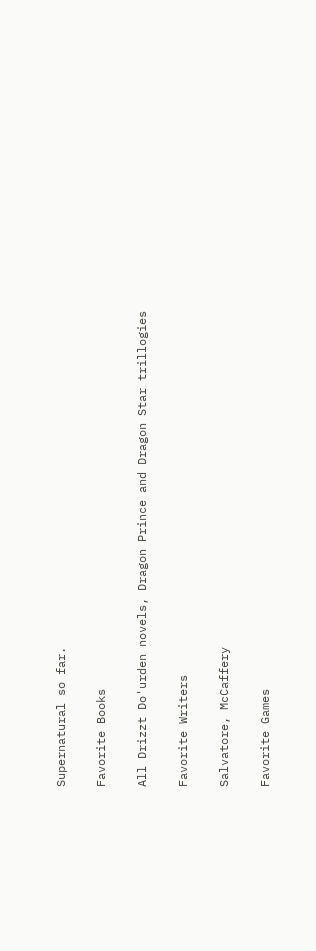Supernatural so far.

Favorite Books

All Drizzt Do'urden novels, Dragon Prince and Dragon Star trillogies

Favorite Writers

Salvatore, McCaffery

Favorite Games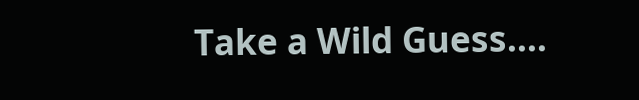Take a Wild Guess....